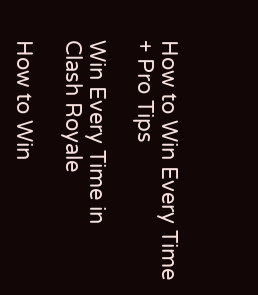How to Win Every Time + Pro Tips

Win Every Time in Clash Royale

How to Win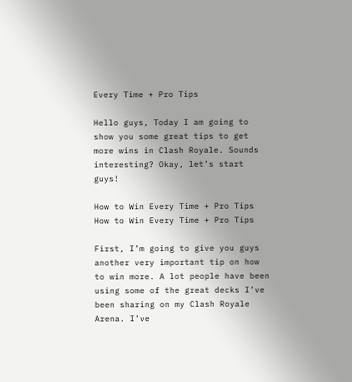Every Time + Pro Tips

Hello guys, Today I am going to show you some great tips to get more wins in Clash Royale. Sounds interesting? Okay, let’s start guys!

How to Win Every Time + Pro Tips
How to Win Every Time + Pro Tips

First, I’m going to give you guys another very important tip on how to win more. A lot people have been using some of the great decks I’ve been sharing on my Clash Royale Arena. I’ve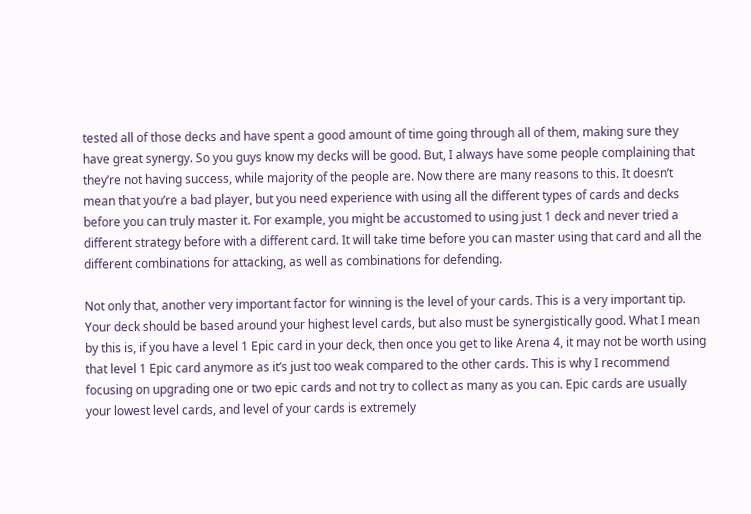tested all of those decks and have spent a good amount of time going through all of them, making sure they have great synergy. So you guys know my decks will be good. But, I always have some people complaining that they’re not having success, while majority of the people are. Now there are many reasons to this. It doesn’t mean that you’re a bad player, but you need experience with using all the different types of cards and decks before you can truly master it. For example, you might be accustomed to using just 1 deck and never tried a different strategy before with a different card. It will take time before you can master using that card and all the different combinations for attacking, as well as combinations for defending.

Not only that, another very important factor for winning is the level of your cards. This is a very important tip. Your deck should be based around your highest level cards, but also must be synergistically good. What I mean by this is, if you have a level 1 Epic card in your deck, then once you get to like Arena 4, it may not be worth using that level 1 Epic card anymore as it’s just too weak compared to the other cards. This is why I recommend focusing on upgrading one or two epic cards and not try to collect as many as you can. Epic cards are usually your lowest level cards, and level of your cards is extremely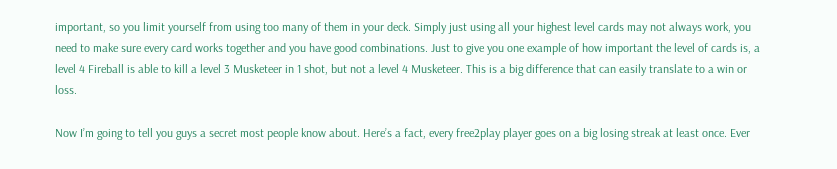important, so you limit yourself from using too many of them in your deck. Simply just using all your highest level cards may not always work, you need to make sure every card works together and you have good combinations. Just to give you one example of how important the level of cards is, a level 4 Fireball is able to kill a level 3 Musketeer in 1 shot, but not a level 4 Musketeer. This is a big difference that can easily translate to a win or loss.

Now I’m going to tell you guys a secret most people know about. Here’s a fact, every free2play player goes on a big losing streak at least once. Ever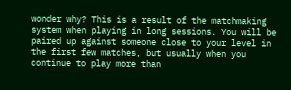wonder why? This is a result of the matchmaking system when playing in long sessions. You will be paired up against someone close to your level in the first few matches, but usually when you continue to play more than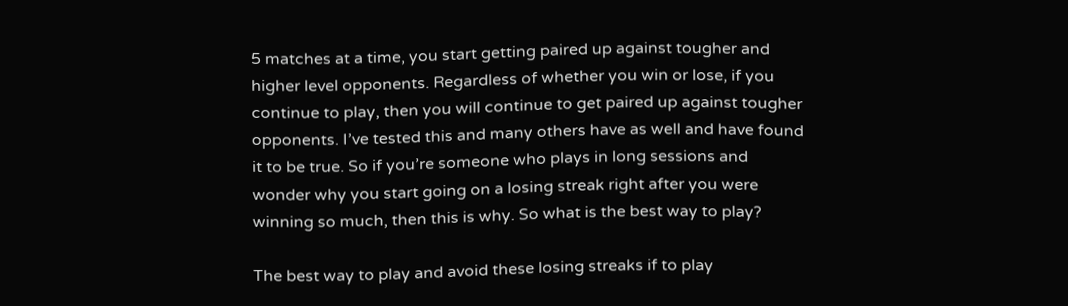5 matches at a time, you start getting paired up against tougher and higher level opponents. Regardless of whether you win or lose, if you continue to play, then you will continue to get paired up against tougher opponents. I’ve tested this and many others have as well and have found it to be true. So if you’re someone who plays in long sessions and wonder why you start going on a losing streak right after you were winning so much, then this is why. So what is the best way to play?

The best way to play and avoid these losing streaks if to play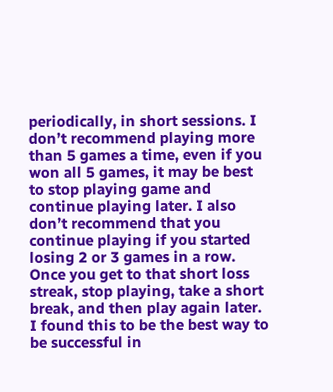periodically, in short sessions. I don’t recommend playing more than 5 games a time, even if you won all 5 games, it may be best to stop playing game and continue playing later. I also don’t recommend that you continue playing if you started losing 2 or 3 games in a row. Once you get to that short loss streak, stop playing, take a short break, and then play again later. I found this to be the best way to be successful in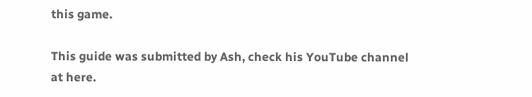this game.

This guide was submitted by Ash, check his YouTube channel at here.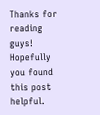Thanks for reading guys! Hopefully you found this post helpful.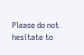Please do not hesitate to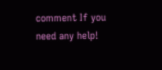comment If you need any help!